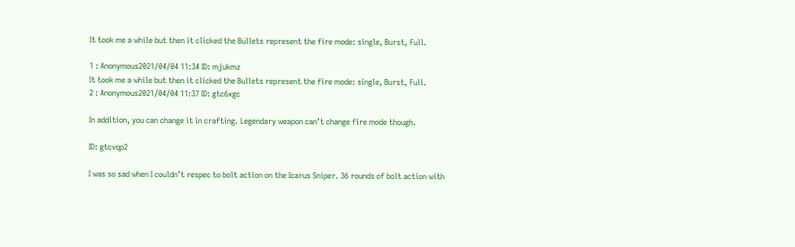It took me a while but then it clicked the Bullets represent the fire mode: single, Burst, Full.

1 : Anonymous2021/04/04 11:34 ID: mjukmz
It took me a while but then it clicked the Bullets represent the fire mode: single, Burst, Full.
2 : Anonymous2021/04/04 11:37 ID: gtc6xgc

In addition, you can change it in crafting. Legendary weapon can’t change fire mode though.

ID: gtcvqp2

I was so sad when I couldn’t respec to bolt action on the Icarus Sniper. 36 rounds of bolt action with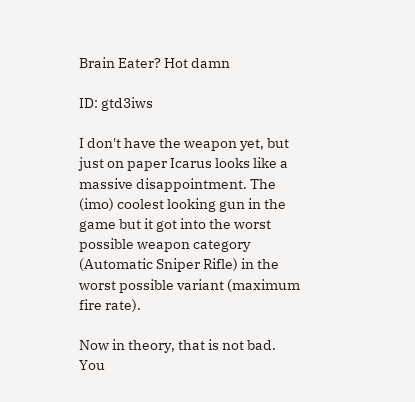Brain Eater? Hot damn

ID: gtd3iws

I don't have the weapon yet, but just on paper Icarus looks like a massive disappointment. The (imo) coolest looking gun in the game but it got into the worst possible weapon category (Automatic Sniper Rifle) in the worst possible variant (maximum fire rate).

Now in theory, that is not bad. You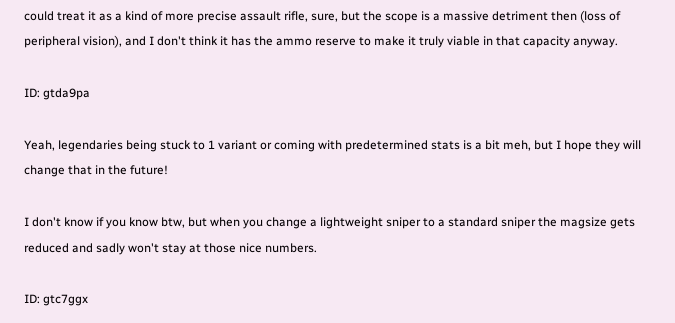could treat it as a kind of more precise assault rifle, sure, but the scope is a massive detriment then (loss of peripheral vision), and I don't think it has the ammo reserve to make it truly viable in that capacity anyway.

ID: gtda9pa

Yeah, legendaries being stuck to 1 variant or coming with predetermined stats is a bit meh, but I hope they will change that in the future!

I don't know if you know btw, but when you change a lightweight sniper to a standard sniper the magsize gets reduced and sadly won't stay at those nice numbers.

ID: gtc7ggx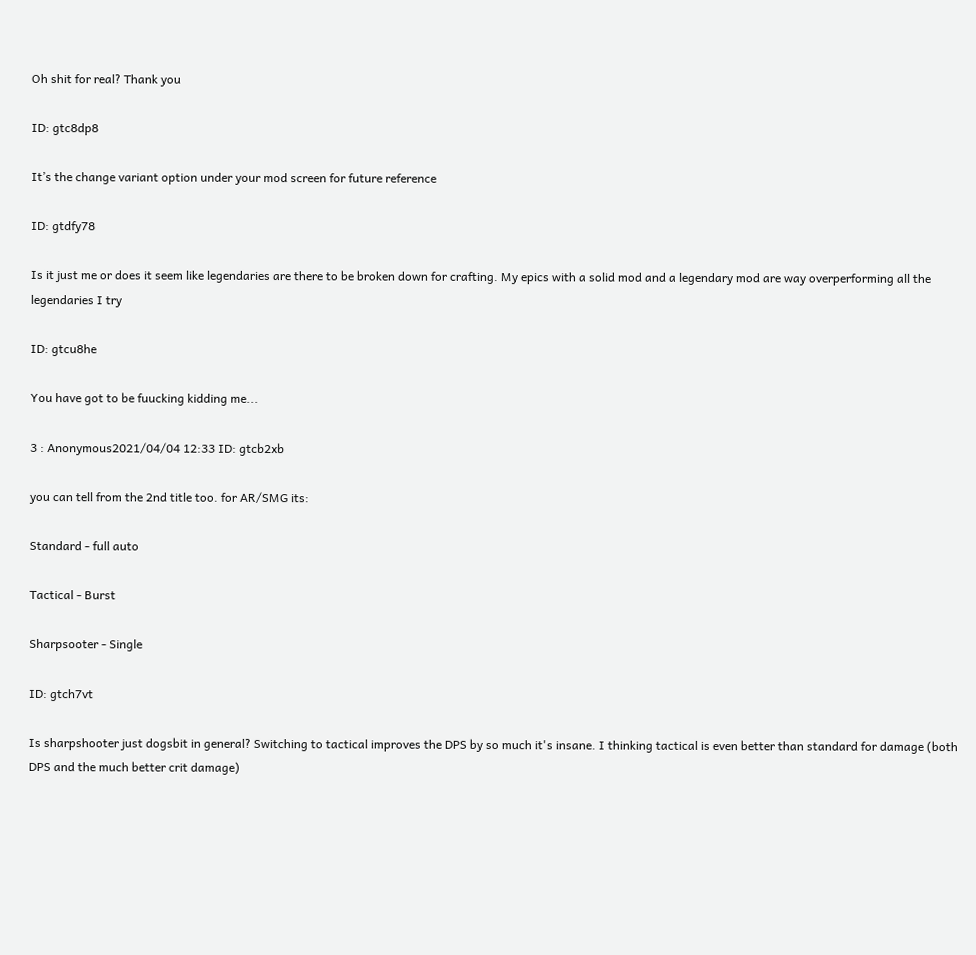Oh shit for real? Thank you

ID: gtc8dp8

It’s the change variant option under your mod screen for future reference

ID: gtdfy78

Is it just me or does it seem like legendaries are there to be broken down for crafting. My epics with a solid mod and a legendary mod are way overperforming all the legendaries I try

ID: gtcu8he

You have got to be fuucking kidding me...

3 : Anonymous2021/04/04 12:33 ID: gtcb2xb

you can tell from the 2nd title too. for AR/SMG its:

Standard - full auto

Tactical - Burst

Sharpsooter - Single

ID: gtch7vt

Is sharpshooter just dogsbit in general? Switching to tactical improves the DPS by so much it's insane. I thinking tactical is even better than standard for damage (both DPS and the much better crit damage)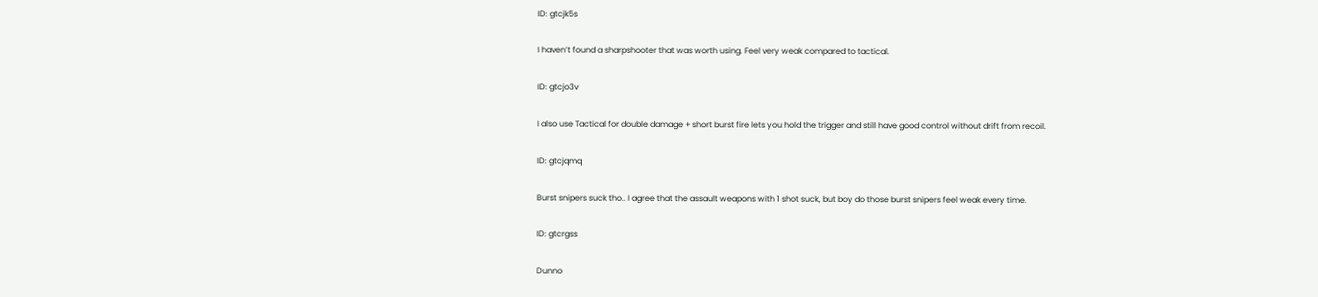ID: gtcjk5s

I haven’t found a sharpshooter that was worth using. Feel very weak compared to tactical.

ID: gtcjo3v

I also use Tactical for double damage + short burst fire lets you hold the trigger and still have good control without drift from recoil.

ID: gtcjqmq

Burst snipers suck tho.. I agree that the assault weapons with 1 shot suck, but boy do those burst snipers feel weak every time.

ID: gtcrgss

Dunno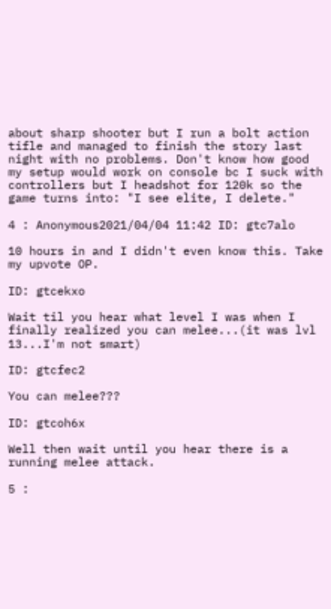about sharp shooter but I run a bolt action tifle and managed to finish the story last night with no problems. Don't know how good my setup would work on console bc I suck with controllers but I headshot for 120k so the game turns into: "I see elite, I delete."

4 : Anonymous2021/04/04 11:42 ID: gtc7alo

10 hours in and I didn't even know this. Take my upvote OP.

ID: gtcekxo

Wait til you hear what level I was when I finally realized you can melee...(it was lvl 13...I'm not smart)

ID: gtcfec2

You can melee???

ID: gtcoh6x

Well then wait until you hear there is a running melee attack.

5 :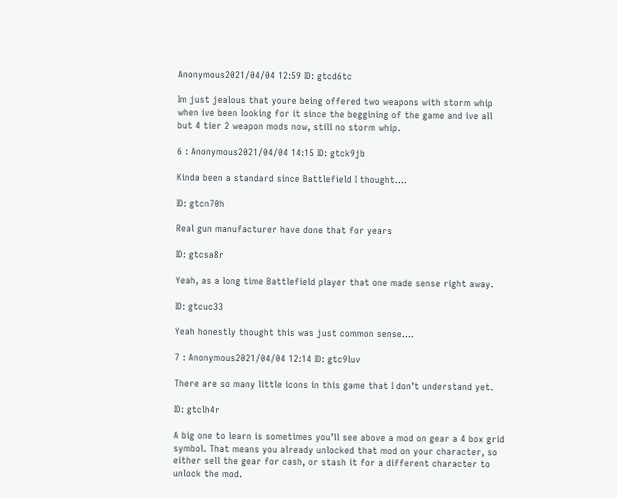Anonymous2021/04/04 12:59 ID: gtcd6tc

Im just jealous that youre being offered two weapons with storm whip when ive been looking for it since the beggining of the game and ive all but 4 tier 2 weapon mods now, still no storm whip.

6 : Anonymous2021/04/04 14:15 ID: gtck9jb

Kinda been a standard since Battlefield I thought....

ID: gtcn70h

Real gun manufacturer have done that for years

ID: gtcsa8r

Yeah, as a long time Battlefield player that one made sense right away.

ID: gtcuc33

Yeah honestly thought this was just common sense....

7 : Anonymous2021/04/04 12:14 ID: gtc9luv

There are so many little icons in this game that I don’t understand yet.

ID: gtclh4r

A big one to learn is sometimes you’ll see above a mod on gear a 4 box grid symbol. That means you already unlocked that mod on your character, so either sell the gear for cash, or stash it for a different character to unlock the mod.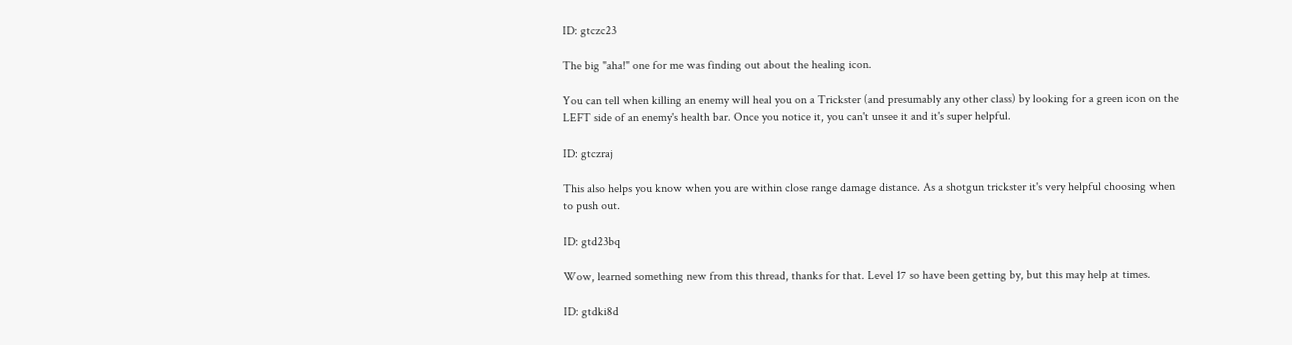ID: gtczc23

The big "aha!" one for me was finding out about the healing icon.

You can tell when killing an enemy will heal you on a Trickster (and presumably any other class) by looking for a green icon on the LEFT side of an enemy's health bar. Once you notice it, you can't unsee it and it's super helpful.

ID: gtczraj

This also helps you know when you are within close range damage distance. As a shotgun trickster it's very helpful choosing when to push out.

ID: gtd23bq

Wow, learned something new from this thread, thanks for that. Level 17 so have been getting by, but this may help at times.

ID: gtdki8d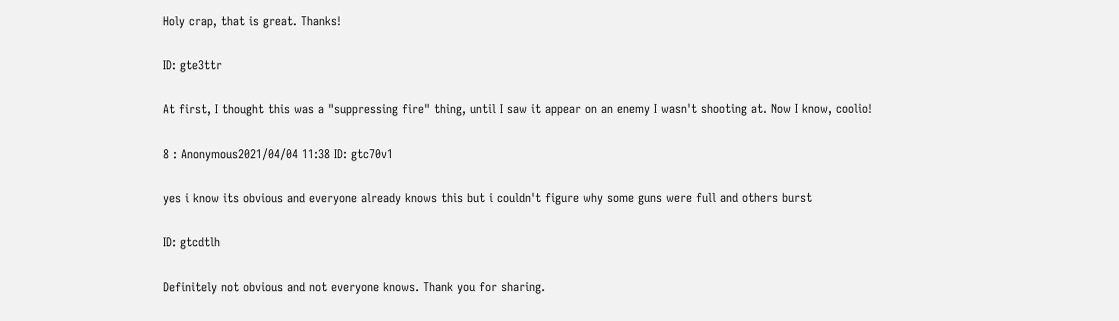Holy crap, that is great. Thanks!

ID: gte3ttr

At first, I thought this was a "suppressing fire" thing, until I saw it appear on an enemy I wasn't shooting at. Now I know, coolio!

8 : Anonymous2021/04/04 11:38 ID: gtc70v1

yes i know its obvious and everyone already knows this but i couldn't figure why some guns were full and others burst

ID: gtcdtlh

Definitely not obvious and not everyone knows. Thank you for sharing.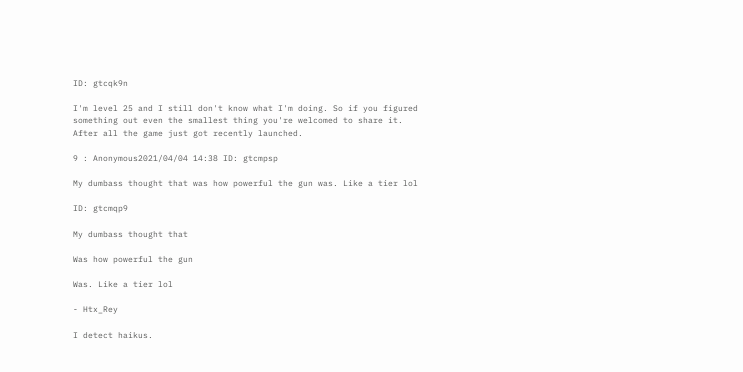ID: gtcqk9n

I'm level 25 and I still don't know what I'm doing. So if you figured something out even the smallest thing you're welcomed to share it. After all the game just got recently launched.

9 : Anonymous2021/04/04 14:38 ID: gtcmpsp

My dumbass thought that was how powerful the gun was. Like a tier lol

ID: gtcmqp9

My dumbass thought that

Was how powerful the gun

Was. Like a tier lol

- Htx_Rey

I detect haikus.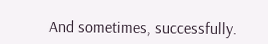And sometimes, successfully.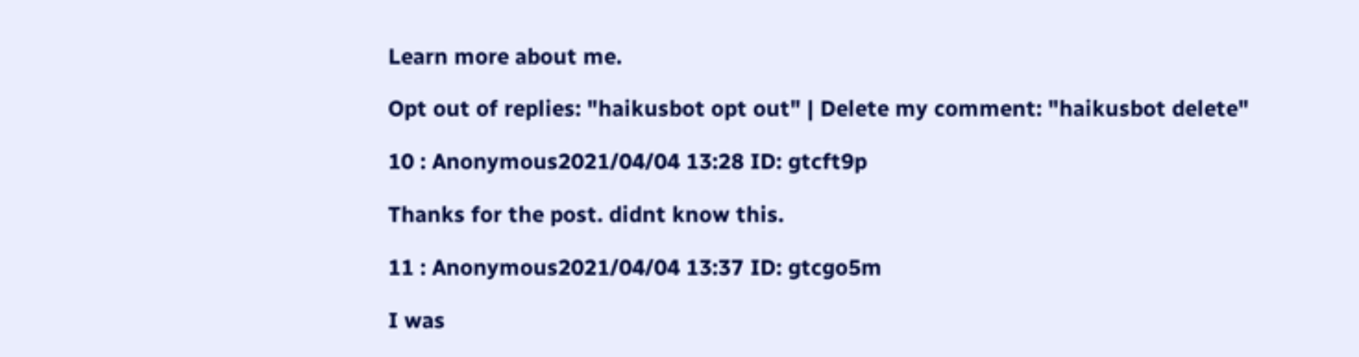Learn more about me.

Opt out of replies: "haikusbot opt out" | Delete my comment: "haikusbot delete"

10 : Anonymous2021/04/04 13:28 ID: gtcft9p

Thanks for the post. didnt know this.

11 : Anonymous2021/04/04 13:37 ID: gtcgo5m

I was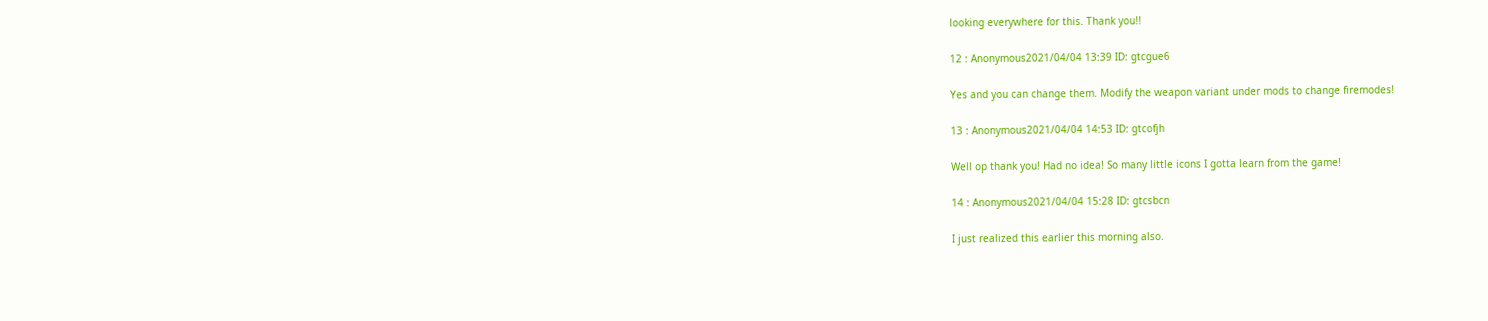looking everywhere for this. Thank you!!

12 : Anonymous2021/04/04 13:39 ID: gtcgue6

Yes and you can change them. Modify the weapon variant under mods to change firemodes!

13 : Anonymous2021/04/04 14:53 ID: gtcofjh

Well op thank you! Had no idea! So many little icons I gotta learn from the game!

14 : Anonymous2021/04/04 15:28 ID: gtcsbcn

I just realized this earlier this morning also.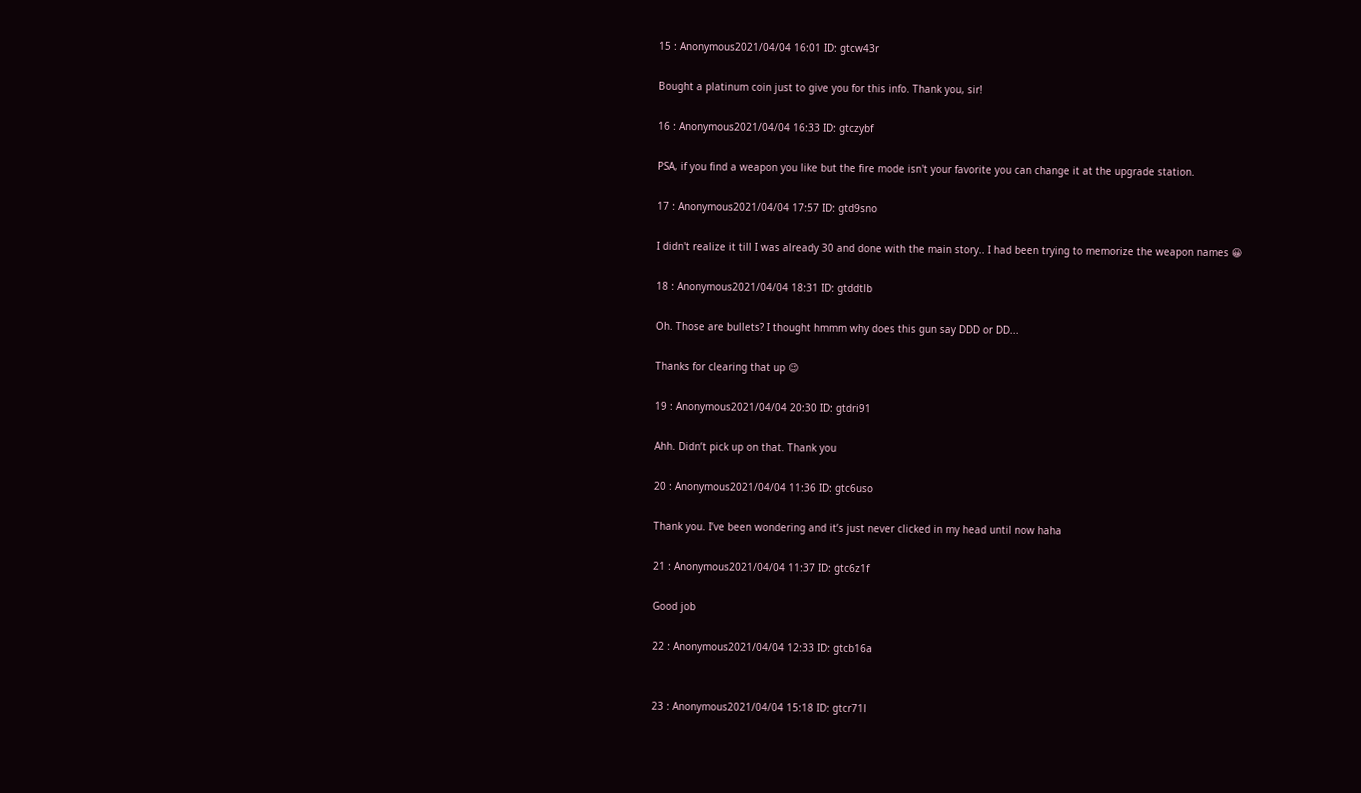15 : Anonymous2021/04/04 16:01 ID: gtcw43r

Bought a platinum coin just to give you for this info. Thank you, sir!

16 : Anonymous2021/04/04 16:33 ID: gtczybf

PSA, if you find a weapon you like but the fire mode isn't your favorite you can change it at the upgrade station.

17 : Anonymous2021/04/04 17:57 ID: gtd9sno

I didn't realize it till I was already 30 and done with the main story.. I had been trying to memorize the weapon names 😀

18 : Anonymous2021/04/04 18:31 ID: gtddtlb

Oh. Those are bullets? I thought hmmm why does this gun say DDD or DD...

Thanks for clearing that up 😉

19 : Anonymous2021/04/04 20:30 ID: gtdri91

Ahh. Didn’t pick up on that. Thank you

20 : Anonymous2021/04/04 11:36 ID: gtc6uso

Thank you. I’ve been wondering and it’s just never clicked in my head until now haha

21 : Anonymous2021/04/04 11:37 ID: gtc6z1f

Good job

22 : Anonymous2021/04/04 12:33 ID: gtcb16a


23 : Anonymous2021/04/04 15:18 ID: gtcr71l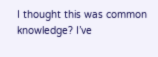I thought this was common knowledge? I’ve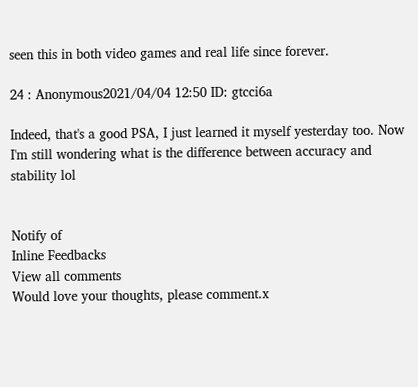seen this in both video games and real life since forever.

24 : Anonymous2021/04/04 12:50 ID: gtcci6a

Indeed, that's a good PSA, I just learned it myself yesterday too. Now I'm still wondering what is the difference between accuracy and stability lol


Notify of
Inline Feedbacks
View all comments
Would love your thoughts, please comment.x